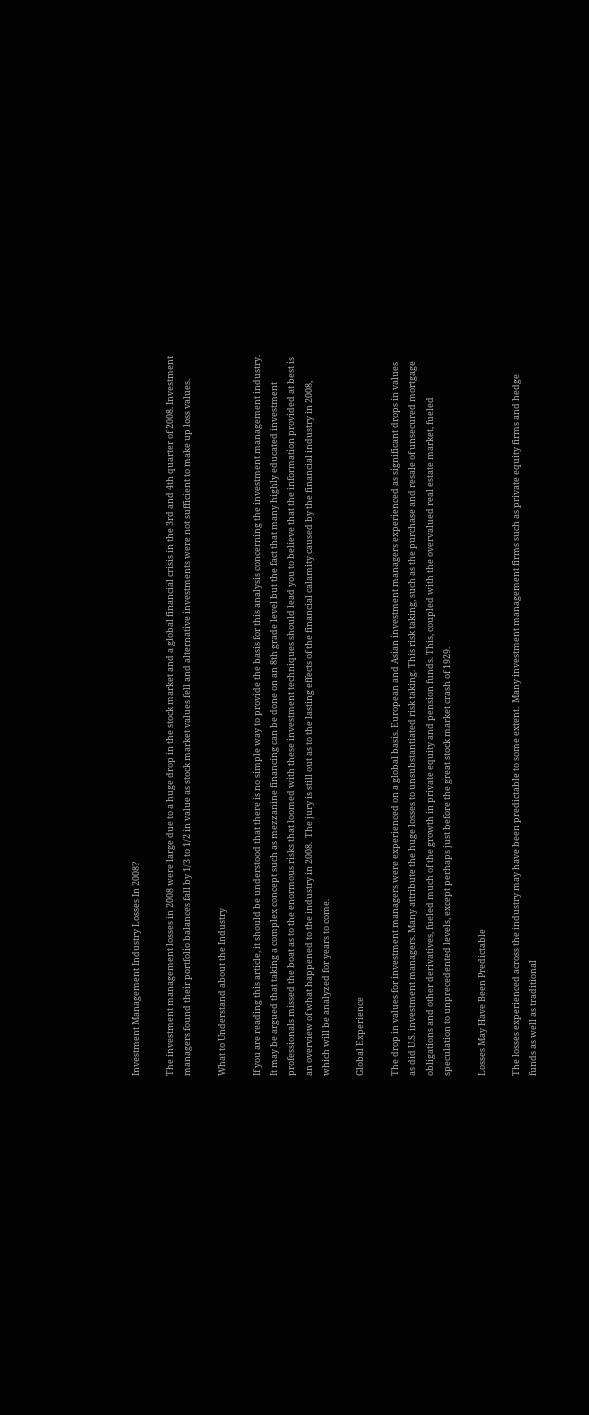Investment Management Industry Losses In 2008?

The investment management losses in 2008 were large due to a huge drop in the stock market and a global financial crisis in the 3rd and 4th quarter of 2008. Investment managers found their portfolio balances fall by 1/3 to 1/2 in value as stock market values fell and alternative investments were not sufficient to make up loss values.

What to Understand about the Industry

If you are reading this article, it should be understood that there is no simple way to provide the basis for this analysis concerning the investment management industry. It may be argued that taking a complex concept such as mezzanine financing can be done on an 8th grade level but the fact that many highly educated investment professionals missed the boat as to the enormous risks that loomed with these investment techniques should lead you to believe that the information provided at best is an overview of what happened to the industry in 2008.  The jury is still out as to the lasting effects of the financial calamity caused by the financial industry in 2008, which will be analyzed for years to come.

Global Experience

The drop in values for investment managers were experienced on a global basis. European and Asian investment managers experienced as significant drops in values as did U.S. investment managers. Many attribute the huge losses to unsubstantiated risk taking. This risk taking, such as the purchase and resale of unsecured mortgage obligations and other derivatives, fueled much of the growth in private equity and pension funds. This, coupled with the overvalued real estate market, fueled speculation to unprecedented levels, except perhaps just before the great stock market crash of 1929.

Losses May Have Been Predictable

The losses experienced across the industry may have been predictable to some extent.  Many investment management firms such as private equity firms and hedge funds as well as traditional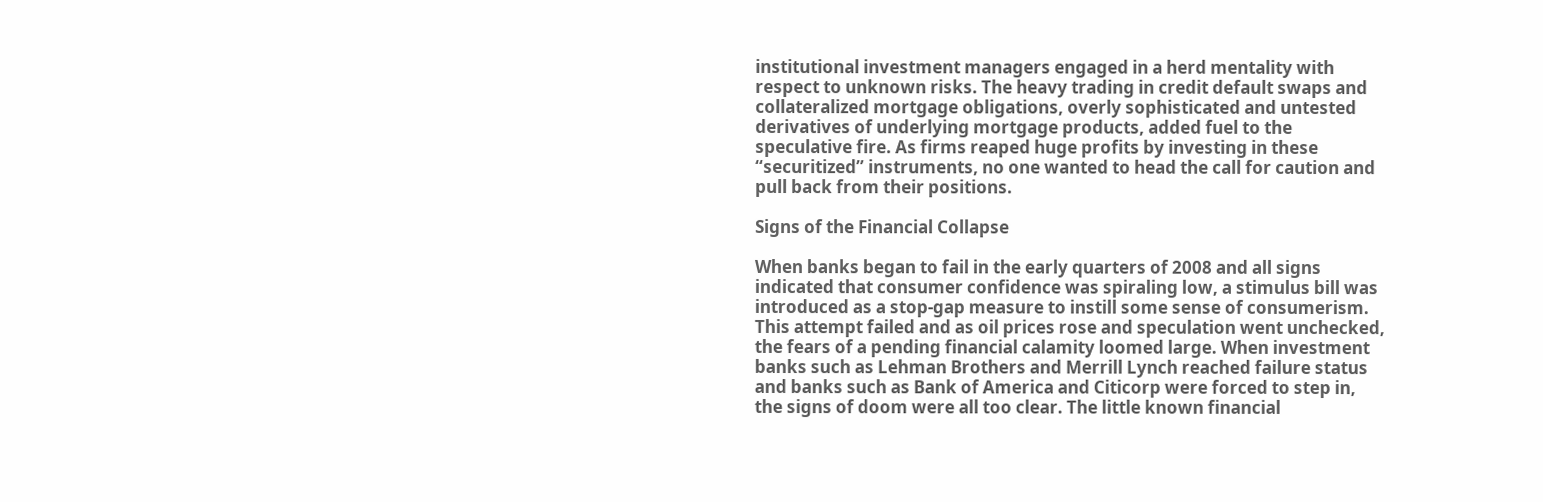institutional investment managers engaged in a herd mentality with respect to unknown risks. The heavy trading in credit default swaps and collateralized mortgage obligations, overly sophisticated and untested derivatives of underlying mortgage products, added fuel to the speculative fire. As firms reaped huge profits by investing in these “securitized” instruments, no one wanted to head the call for caution and pull back from their positions.

Signs of the Financial Collapse

When banks began to fail in the early quarters of 2008 and all signs indicated that consumer confidence was spiraling low, a stimulus bill was introduced as a stop-gap measure to instill some sense of consumerism. This attempt failed and as oil prices rose and speculation went unchecked, the fears of a pending financial calamity loomed large. When investment banks such as Lehman Brothers and Merrill Lynch reached failure status and banks such as Bank of America and Citicorp were forced to step in, the signs of doom were all too clear. The little known financial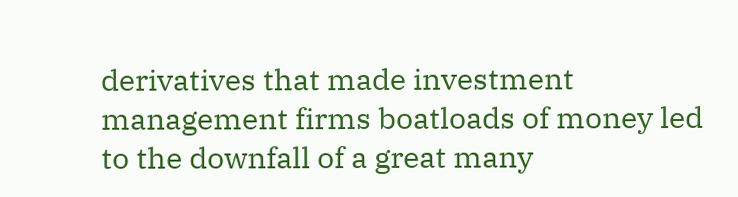derivatives that made investment management firms boatloads of money led to the downfall of a great many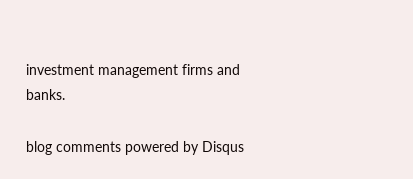investment management firms and banks.

blog comments powered by Disqus